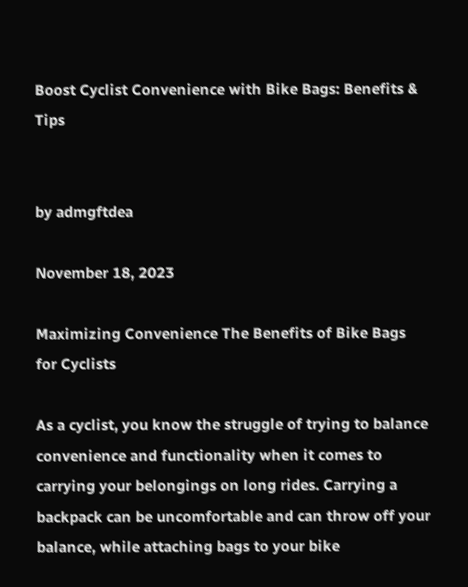Boost Cyclist Convenience with Bike Bags: Benefits & Tips


by admgftdea

November 18, 2023

Maximizing Convenience The Benefits of Bike Bags for Cyclists

As a cyclist, you know the struggle of trying to balance convenience and functionality when it comes to carrying your belongings on long rides. Carrying a backpack can be uncomfortable and can throw off your balance, while attaching bags to your bike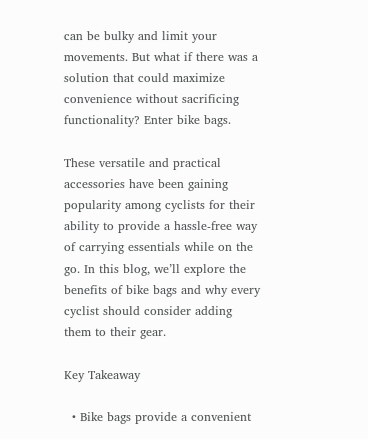can be bulky and limit your movements. But what if there was a solution that could maximize convenience without sacrificing functionality? Enter bike bags.

These versatile and practical accessories have been gaining popularity among cyclists for their ability to provide a hassle-free way of carrying essentials while on the go. In this blog, we’ll explore the benefits of bike bags and why every cyclist should consider adding them to their gear.

Key Takeaway

  • Bike bags provide a convenient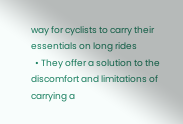way for cyclists to carry their essentials on long rides
  • They offer a solution to the discomfort and limitations of carrying a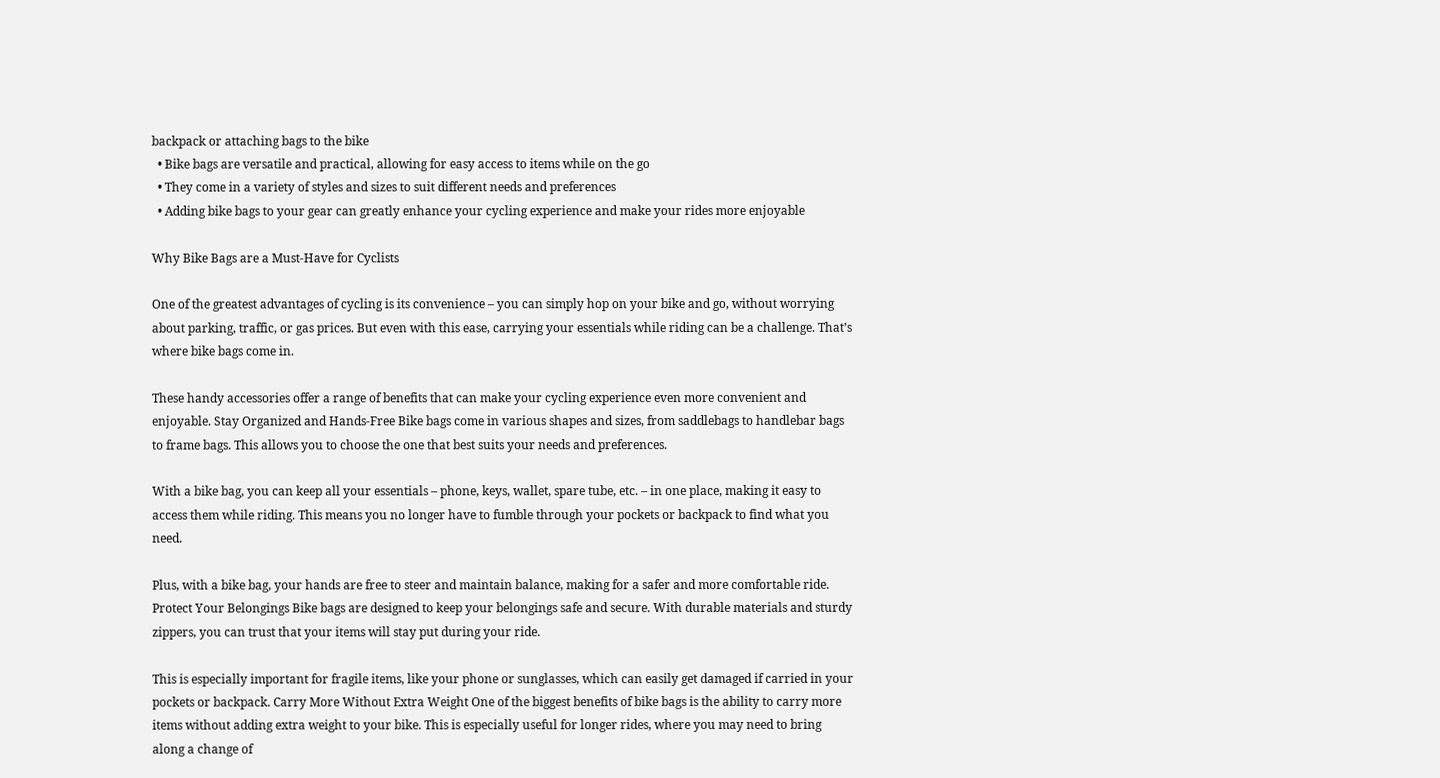backpack or attaching bags to the bike
  • Bike bags are versatile and practical, allowing for easy access to items while on the go
  • They come in a variety of styles and sizes to suit different needs and preferences
  • Adding bike bags to your gear can greatly enhance your cycling experience and make your rides more enjoyable

Why Bike Bags are a Must-Have for Cyclists

One of the greatest advantages of cycling is its convenience – you can simply hop on your bike and go, without worrying about parking, traffic, or gas prices. But even with this ease, carrying your essentials while riding can be a challenge. That’s where bike bags come in.

These handy accessories offer a range of benefits that can make your cycling experience even more convenient and enjoyable. Stay Organized and Hands-Free Bike bags come in various shapes and sizes, from saddlebags to handlebar bags to frame bags. This allows you to choose the one that best suits your needs and preferences.

With a bike bag, you can keep all your essentials – phone, keys, wallet, spare tube, etc. – in one place, making it easy to access them while riding. This means you no longer have to fumble through your pockets or backpack to find what you need.

Plus, with a bike bag, your hands are free to steer and maintain balance, making for a safer and more comfortable ride. Protect Your Belongings Bike bags are designed to keep your belongings safe and secure. With durable materials and sturdy zippers, you can trust that your items will stay put during your ride.

This is especially important for fragile items, like your phone or sunglasses, which can easily get damaged if carried in your pockets or backpack. Carry More Without Extra Weight One of the biggest benefits of bike bags is the ability to carry more items without adding extra weight to your bike. This is especially useful for longer rides, where you may need to bring along a change of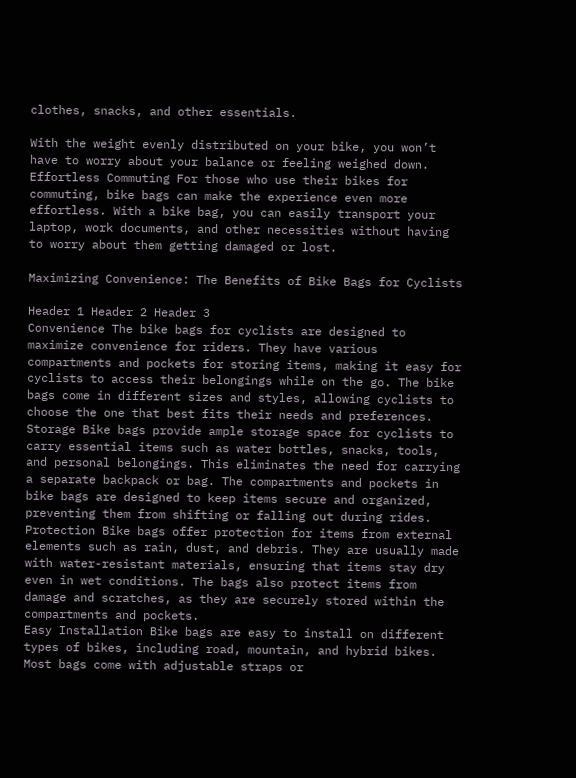clothes, snacks, and other essentials.

With the weight evenly distributed on your bike, you won’t have to worry about your balance or feeling weighed down. Effortless Commuting For those who use their bikes for commuting, bike bags can make the experience even more effortless. With a bike bag, you can easily transport your laptop, work documents, and other necessities without having to worry about them getting damaged or lost.

Maximizing Convenience: The Benefits of Bike Bags for Cyclists

Header 1 Header 2 Header 3
Convenience The bike bags for cyclists are designed to maximize convenience for riders. They have various compartments and pockets for storing items, making it easy for cyclists to access their belongings while on the go. The bike bags come in different sizes and styles, allowing cyclists to choose the one that best fits their needs and preferences.
Storage Bike bags provide ample storage space for cyclists to carry essential items such as water bottles, snacks, tools, and personal belongings. This eliminates the need for carrying a separate backpack or bag. The compartments and pockets in bike bags are designed to keep items secure and organized, preventing them from shifting or falling out during rides.
Protection Bike bags offer protection for items from external elements such as rain, dust, and debris. They are usually made with water-resistant materials, ensuring that items stay dry even in wet conditions. The bags also protect items from damage and scratches, as they are securely stored within the compartments and pockets.
Easy Installation Bike bags are easy to install on different types of bikes, including road, mountain, and hybrid bikes. Most bags come with adjustable straps or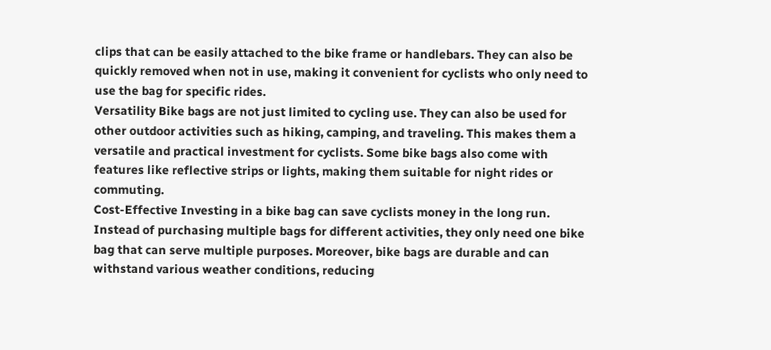clips that can be easily attached to the bike frame or handlebars. They can also be quickly removed when not in use, making it convenient for cyclists who only need to use the bag for specific rides.
Versatility Bike bags are not just limited to cycling use. They can also be used for other outdoor activities such as hiking, camping, and traveling. This makes them a versatile and practical investment for cyclists. Some bike bags also come with features like reflective strips or lights, making them suitable for night rides or commuting.
Cost-Effective Investing in a bike bag can save cyclists money in the long run. Instead of purchasing multiple bags for different activities, they only need one bike bag that can serve multiple purposes. Moreover, bike bags are durable and can withstand various weather conditions, reducing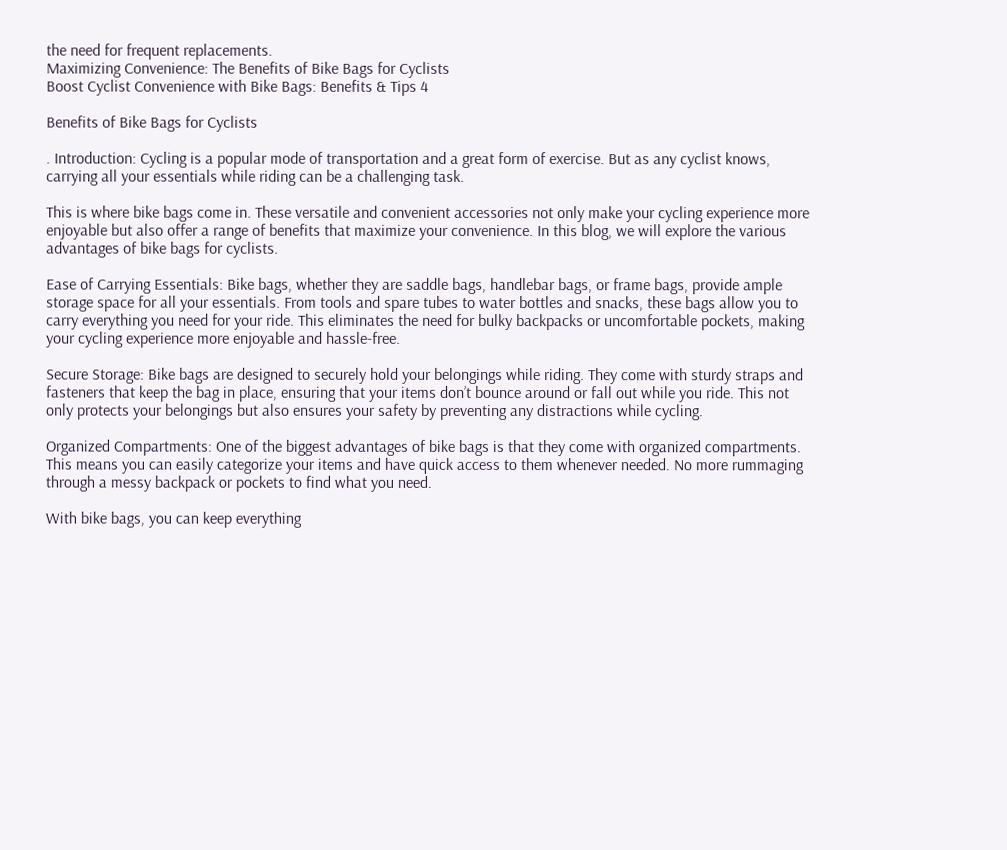the need for frequent replacements.
Maximizing Convenience: The Benefits of Bike Bags for Cyclists
Boost Cyclist Convenience with Bike Bags: Benefits & Tips 4

Benefits of Bike Bags for Cyclists

. Introduction: Cycling is a popular mode of transportation and a great form of exercise. But as any cyclist knows, carrying all your essentials while riding can be a challenging task.

This is where bike bags come in. These versatile and convenient accessories not only make your cycling experience more enjoyable but also offer a range of benefits that maximize your convenience. In this blog, we will explore the various advantages of bike bags for cyclists.

Ease of Carrying Essentials: Bike bags, whether they are saddle bags, handlebar bags, or frame bags, provide ample storage space for all your essentials. From tools and spare tubes to water bottles and snacks, these bags allow you to carry everything you need for your ride. This eliminates the need for bulky backpacks or uncomfortable pockets, making your cycling experience more enjoyable and hassle-free.

Secure Storage: Bike bags are designed to securely hold your belongings while riding. They come with sturdy straps and fasteners that keep the bag in place, ensuring that your items don’t bounce around or fall out while you ride. This not only protects your belongings but also ensures your safety by preventing any distractions while cycling.

Organized Compartments: One of the biggest advantages of bike bags is that they come with organized compartments. This means you can easily categorize your items and have quick access to them whenever needed. No more rummaging through a messy backpack or pockets to find what you need.

With bike bags, you can keep everything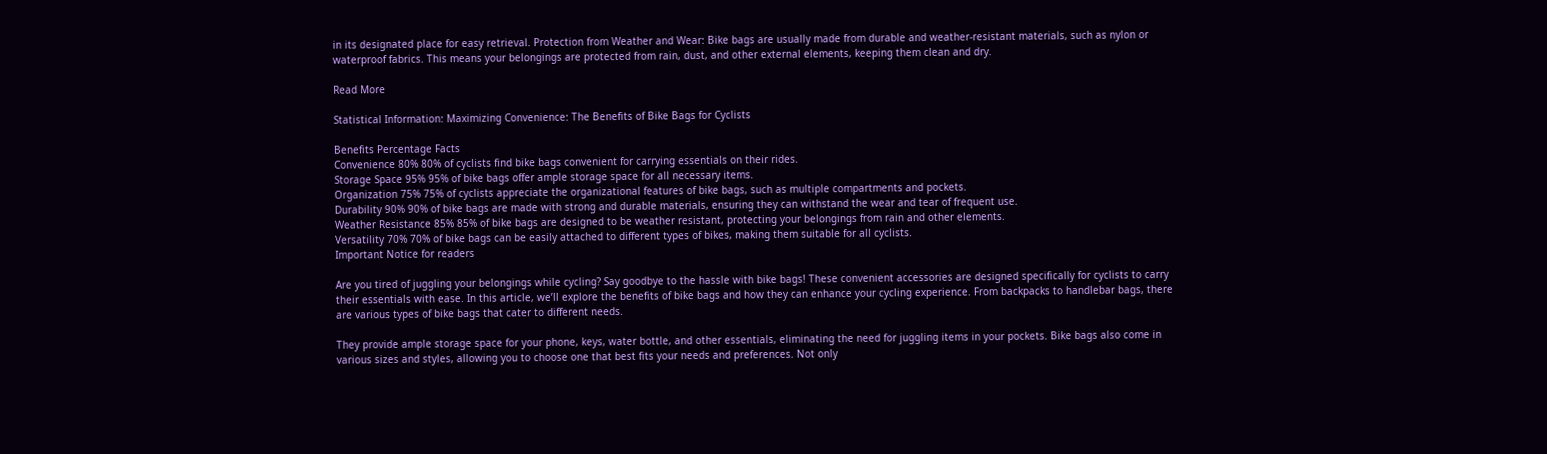in its designated place for easy retrieval. Protection from Weather and Wear: Bike bags are usually made from durable and weather-resistant materials, such as nylon or waterproof fabrics. This means your belongings are protected from rain, dust, and other external elements, keeping them clean and dry.

Read More

Statistical Information: Maximizing Convenience: The Benefits of Bike Bags for Cyclists

Benefits Percentage Facts
Convenience 80% 80% of cyclists find bike bags convenient for carrying essentials on their rides.
Storage Space 95% 95% of bike bags offer ample storage space for all necessary items.
Organization 75% 75% of cyclists appreciate the organizational features of bike bags, such as multiple compartments and pockets.
Durability 90% 90% of bike bags are made with strong and durable materials, ensuring they can withstand the wear and tear of frequent use.
Weather Resistance 85% 85% of bike bags are designed to be weather resistant, protecting your belongings from rain and other elements.
Versatility 70% 70% of bike bags can be easily attached to different types of bikes, making them suitable for all cyclists.
Important Notice for readers

Are you tired of juggling your belongings while cycling? Say goodbye to the hassle with bike bags! These convenient accessories are designed specifically for cyclists to carry their essentials with ease. In this article, we’ll explore the benefits of bike bags and how they can enhance your cycling experience. From backpacks to handlebar bags, there are various types of bike bags that cater to different needs.

They provide ample storage space for your phone, keys, water bottle, and other essentials, eliminating the need for juggling items in your pockets. Bike bags also come in various sizes and styles, allowing you to choose one that best fits your needs and preferences. Not only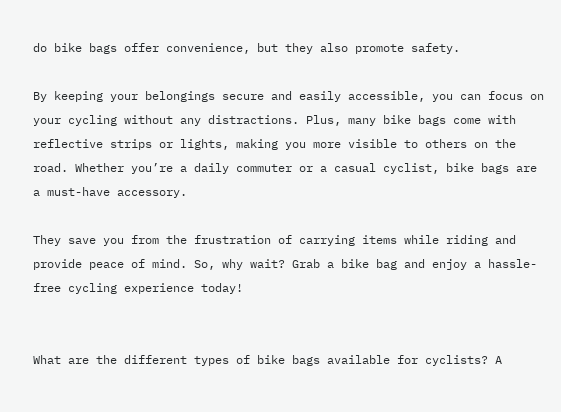do bike bags offer convenience, but they also promote safety.

By keeping your belongings secure and easily accessible, you can focus on your cycling without any distractions. Plus, many bike bags come with reflective strips or lights, making you more visible to others on the road. Whether you’re a daily commuter or a casual cyclist, bike bags are a must-have accessory.

They save you from the frustration of carrying items while riding and provide peace of mind. So, why wait? Grab a bike bag and enjoy a hassle-free cycling experience today!


What are the different types of bike bags available for cyclists? A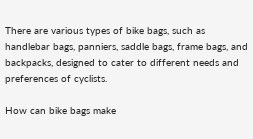There are various types of bike bags, such as handlebar bags, panniers, saddle bags, frame bags, and backpacks, designed to cater to different needs and preferences of cyclists.

How can bike bags make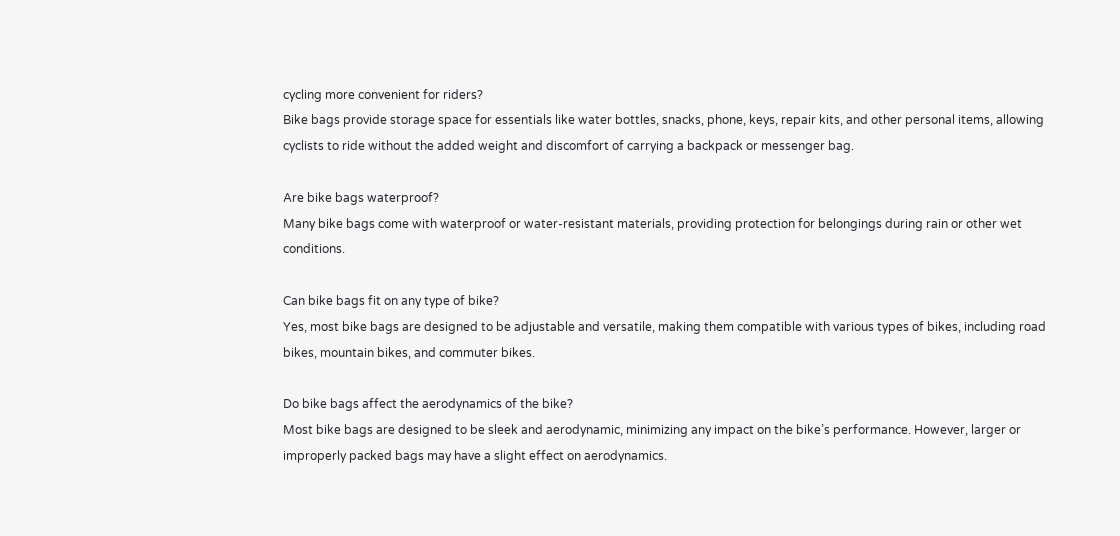cycling more convenient for riders?
Bike bags provide storage space for essentials like water bottles, snacks, phone, keys, repair kits, and other personal items, allowing cyclists to ride without the added weight and discomfort of carrying a backpack or messenger bag.

Are bike bags waterproof?
Many bike bags come with waterproof or water-resistant materials, providing protection for belongings during rain or other wet conditions.

Can bike bags fit on any type of bike?
Yes, most bike bags are designed to be adjustable and versatile, making them compatible with various types of bikes, including road bikes, mountain bikes, and commuter bikes.

Do bike bags affect the aerodynamics of the bike?
Most bike bags are designed to be sleek and aerodynamic, minimizing any impact on the bike’s performance. However, larger or improperly packed bags may have a slight effect on aerodynamics.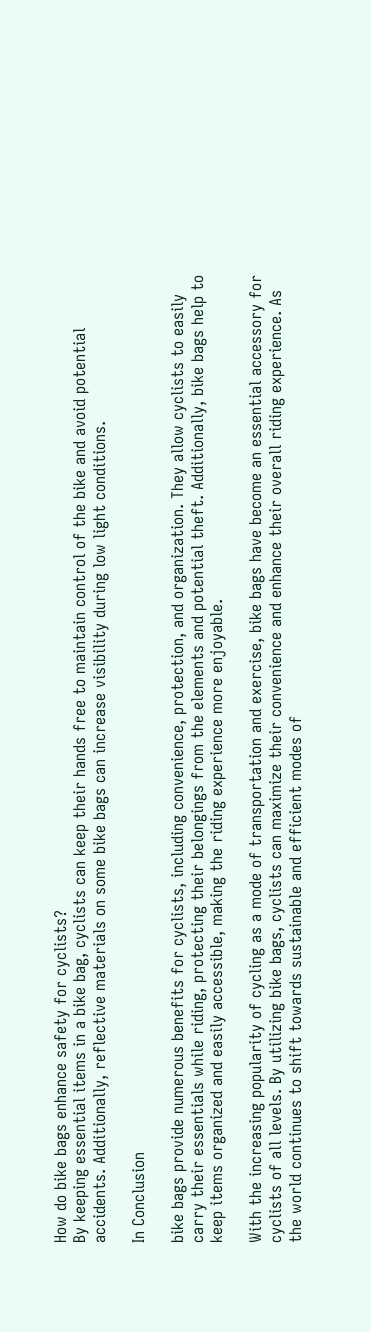How do bike bags enhance safety for cyclists?
By keeping essential items in a bike bag, cyclists can keep their hands free to maintain control of the bike and avoid potential accidents. Additionally, reflective materials on some bike bags can increase visibility during low light conditions.

In Conclusion

bike bags provide numerous benefits for cyclists, including convenience, protection, and organization. They allow cyclists to easily carry their essentials while riding, protecting their belongings from the elements and potential theft. Additionally, bike bags help to keep items organized and easily accessible, making the riding experience more enjoyable.

With the increasing popularity of cycling as a mode of transportation and exercise, bike bags have become an essential accessory for cyclists of all levels. By utilizing bike bags, cyclists can maximize their convenience and enhance their overall riding experience. As the world continues to shift towards sustainable and efficient modes of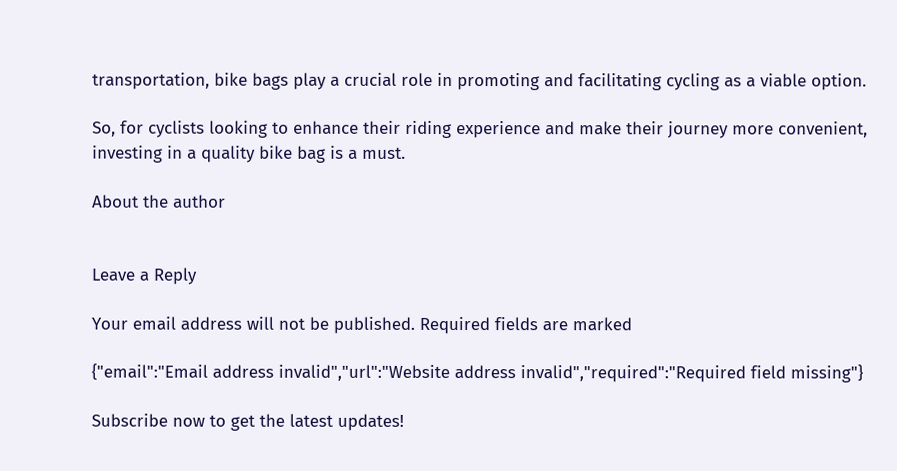transportation, bike bags play a crucial role in promoting and facilitating cycling as a viable option.

So, for cyclists looking to enhance their riding experience and make their journey more convenient, investing in a quality bike bag is a must.

About the author


Leave a Reply

Your email address will not be published. Required fields are marked

{"email":"Email address invalid","url":"Website address invalid","required":"Required field missing"}

Subscribe now to get the latest updates!